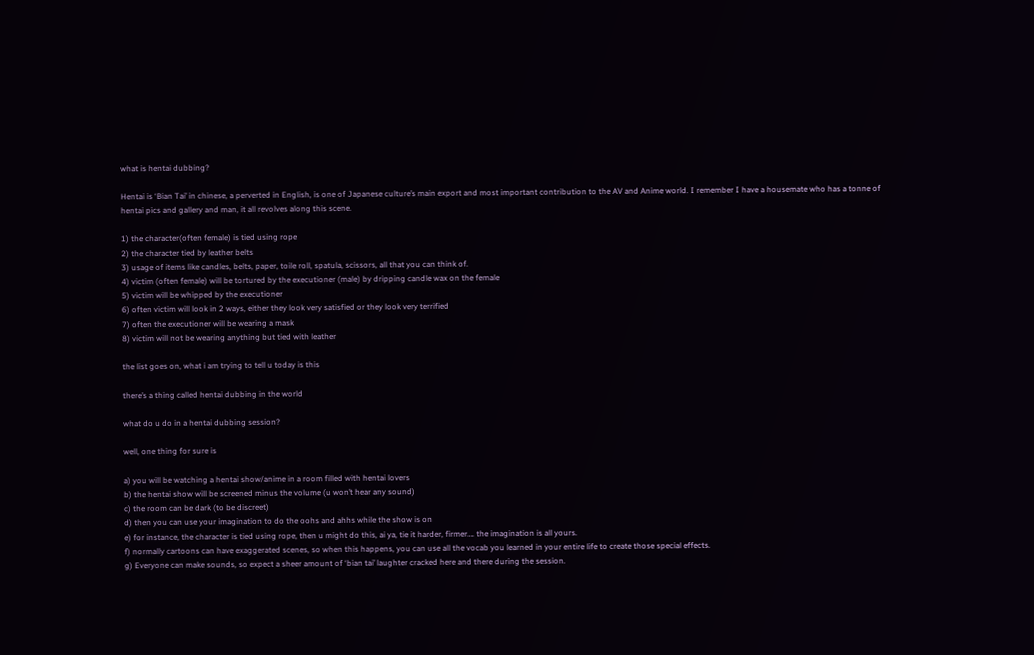what is hentai dubbing?

Hentai is ‘Bian Tai’ in chinese, a perverted in English, is one of Japanese culture’s main export and most important contribution to the AV and Anime world. I remember I have a housemate who has a tonne of hentai pics and gallery and man, it all revolves along this scene.

1) the character(often female) is tied using rope
2) the character tied by leather belts
3) usage of items like candles, belts, paper, toile roll, spatula, scissors, all that you can think of.
4) victim (often female) will be tortured by the executioner (male) by dripping candle wax on the female
5) victim will be whipped by the executioner
6) often victim will look in 2 ways, either they look very satisfied or they look very terrified
7) often the executioner will be wearing a mask
8) victim will not be wearing anything but tied with leather

the list goes on, what i am trying to tell u today is this

there’s a thing called hentai dubbing in the world

what do u do in a hentai dubbing session?

well, one thing for sure is

a) you will be watching a hentai show/anime in a room filled with hentai lovers
b) the hentai show will be screened minus the volume (u won’t hear any sound)
c) the room can be dark (to be discreet)
d) then you can use your imagination to do the oohs and ahhs while the show is on
e) for instance, the character is tied using rope, then u might do this, ai ya, tie it harder, firmer…. the imagination is all yours.
f) normally cartoons can have exaggerated scenes, so when this happens, you can use all the vocab you learned in your entire life to create those special effects.
g) Everyone can make sounds, so expect a sheer amount of ‘bian tai’ laughter cracked here and there during the session.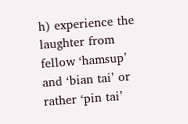h) experience the laughter from fellow ‘hamsup’ and ‘bian tai’ or rather ‘pin tai’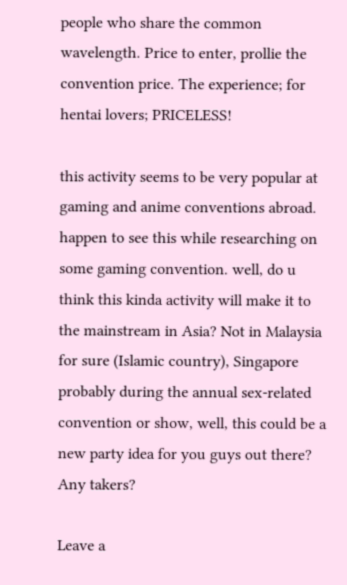people who share the common wavelength. Price to enter, prollie the convention price. The experience; for hentai lovers; PRICELESS!

this activity seems to be very popular at gaming and anime conventions abroad. happen to see this while researching on some gaming convention. well, do u think this kinda activity will make it to the mainstream in Asia? Not in Malaysia for sure (Islamic country), Singapore probably during the annual sex-related convention or show, well, this could be a new party idea for you guys out there?
Any takers?

Leave a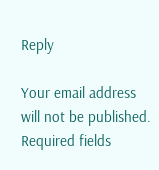Reply

Your email address will not be published. Required fields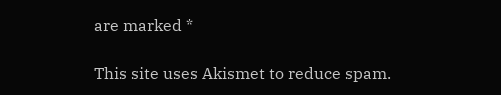are marked *

This site uses Akismet to reduce spam.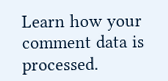Learn how your comment data is processed.